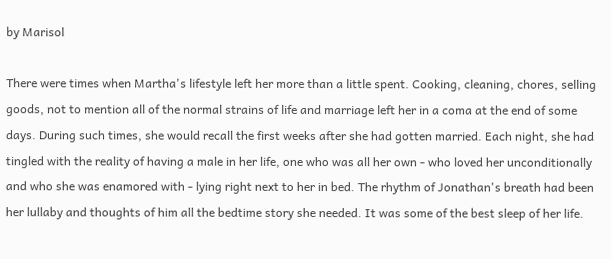by Marisol

There were times when Martha's lifestyle left her more than a little spent. Cooking, cleaning, chores, selling goods, not to mention all of the normal strains of life and marriage left her in a coma at the end of some days. During such times, she would recall the first weeks after she had gotten married. Each night, she had tingled with the reality of having a male in her life, one who was all her own - who loved her unconditionally and who she was enamored with - lying right next to her in bed. The rhythm of Jonathan's breath had been her lullaby and thoughts of him all the bedtime story she needed. It was some of the best sleep of her life.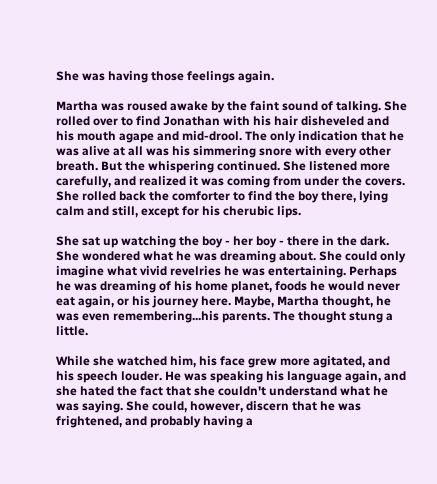She was having those feelings again.

Martha was roused awake by the faint sound of talking. She rolled over to find Jonathan with his hair disheveled and his mouth agape and mid-drool. The only indication that he was alive at all was his simmering snore with every other breath. But the whispering continued. She listened more carefully, and realized it was coming from under the covers. She rolled back the comforter to find the boy there, lying calm and still, except for his cherubic lips.

She sat up watching the boy - her boy - there in the dark. She wondered what he was dreaming about. She could only imagine what vivid revelries he was entertaining. Perhaps he was dreaming of his home planet, foods he would never eat again, or his journey here. Maybe, Martha thought, he was even remembering...his parents. The thought stung a little.

While she watched him, his face grew more agitated, and his speech louder. He was speaking his language again, and she hated the fact that she couldn't understand what he was saying. She could, however, discern that he was frightened, and probably having a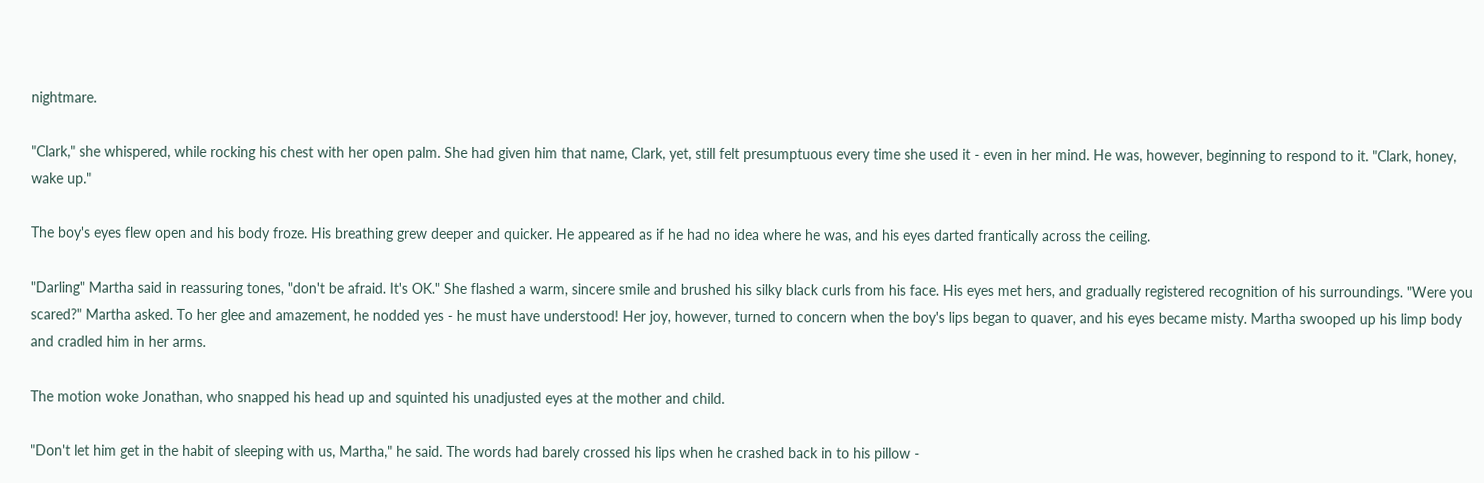nightmare.

"Clark," she whispered, while rocking his chest with her open palm. She had given him that name, Clark, yet, still felt presumptuous every time she used it - even in her mind. He was, however, beginning to respond to it. "Clark, honey, wake up."

The boy's eyes flew open and his body froze. His breathing grew deeper and quicker. He appeared as if he had no idea where he was, and his eyes darted frantically across the ceiling.

"Darling" Martha said in reassuring tones, "don't be afraid. It's OK." She flashed a warm, sincere smile and brushed his silky black curls from his face. His eyes met hers, and gradually registered recognition of his surroundings. "Were you scared?" Martha asked. To her glee and amazement, he nodded yes - he must have understood! Her joy, however, turned to concern when the boy's lips began to quaver, and his eyes became misty. Martha swooped up his limp body and cradled him in her arms.

The motion woke Jonathan, who snapped his head up and squinted his unadjusted eyes at the mother and child.

"Don't let him get in the habit of sleeping with us, Martha," he said. The words had barely crossed his lips when he crashed back in to his pillow -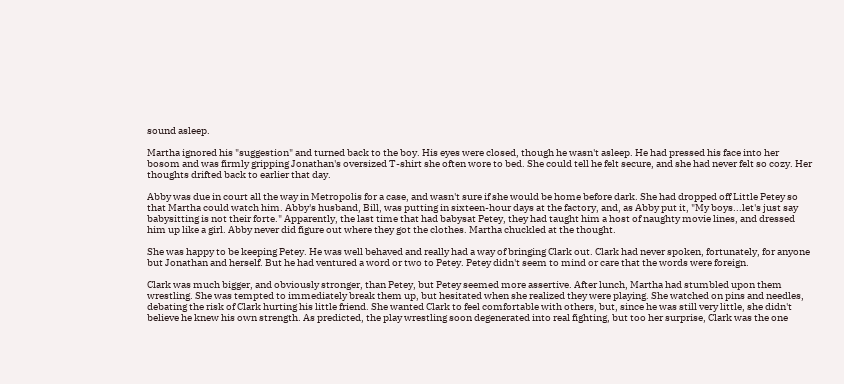sound asleep.

Martha ignored his "suggestion" and turned back to the boy. His eyes were closed, though he wasn't asleep. He had pressed his face into her bosom and was firmly gripping Jonathan's oversized T-shirt she often wore to bed. She could tell he felt secure, and she had never felt so cozy. Her thoughts drifted back to earlier that day.

Abby was due in court all the way in Metropolis for a case, and wasn't sure if she would be home before dark. She had dropped off Little Petey so that Martha could watch him. Abby's husband, Bill, was putting in sixteen-hour days at the factory, and, as Abby put it, "My boys...let's just say babysitting is not their forte." Apparently, the last time that had babysat Petey, they had taught him a host of naughty movie lines, and dressed him up like a girl. Abby never did figure out where they got the clothes. Martha chuckled at the thought.

She was happy to be keeping Petey. He was well behaved and really had a way of bringing Clark out. Clark had never spoken, fortunately, for anyone but Jonathan and herself. But he had ventured a word or two to Petey. Petey didn't seem to mind or care that the words were foreign.

Clark was much bigger, and obviously stronger, than Petey, but Petey seemed more assertive. After lunch, Martha had stumbled upon them wrestling. She was tempted to immediately break them up, but hesitated when she realized they were playing. She watched on pins and needles, debating the risk of Clark hurting his little friend. She wanted Clark to feel comfortable with others, but, since he was still very little, she didn't believe he knew his own strength. As predicted, the play wrestling soon degenerated into real fighting, but too her surprise, Clark was the one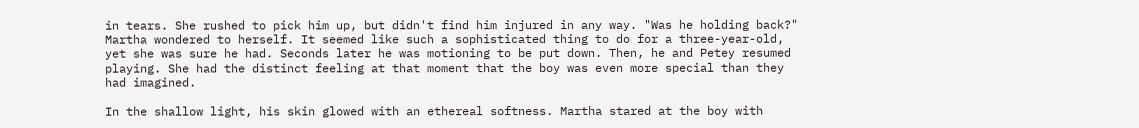in tears. She rushed to pick him up, but didn't find him injured in any way. "Was he holding back?" Martha wondered to herself. It seemed like such a sophisticated thing to do for a three-year-old, yet she was sure he had. Seconds later he was motioning to be put down. Then, he and Petey resumed playing. She had the distinct feeling at that moment that the boy was even more special than they had imagined.

In the shallow light, his skin glowed with an ethereal softness. Martha stared at the boy with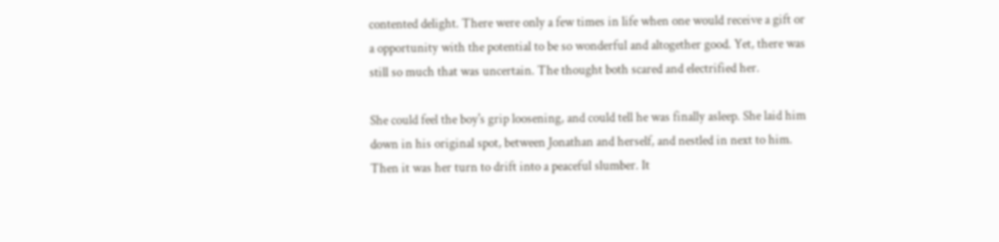contented delight. There were only a few times in life when one would receive a gift or a opportunity with the potential to be so wonderful and altogether good. Yet, there was still so much that was uncertain. The thought both scared and electrified her.

She could feel the boy's grip loosening, and could tell he was finally asleep. She laid him down in his original spot, between Jonathan and herself, and nestled in next to him. Then it was her turn to drift into a peaceful slumber. It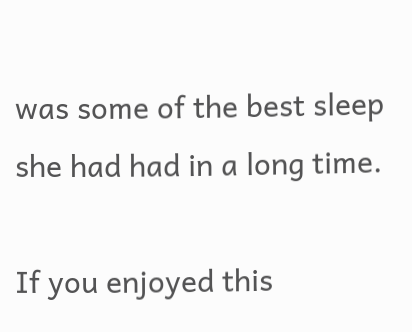was some of the best sleep she had had in a long time.

If you enjoyed this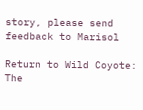story, please send feedback to Marisol

Return to Wild Coyote: The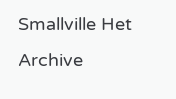Smallville Het Archive